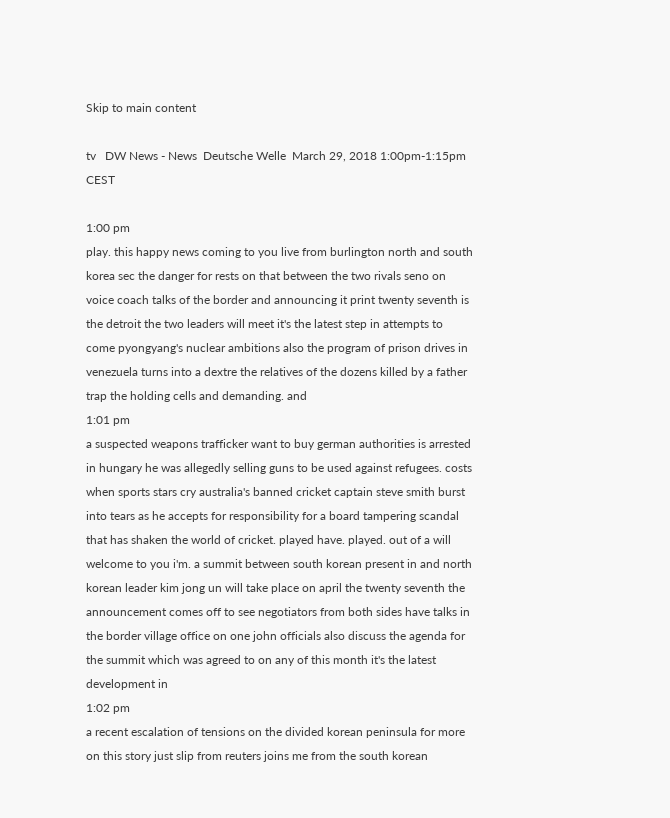Skip to main content

tv   DW News - News  Deutsche Welle  March 29, 2018 1:00pm-1:15pm CEST

1:00 pm
play. this happy news coming to you live from burlington north and south korea sec the danger for rests on that between the two rivals seno on voice coach talks of the border and announcing it print twenty seventh is the detroit the two leaders will meet it's the latest step in attempts to come pyongyang's nuclear ambitions also the program of prison drives in venezuela turns into a dextre the relatives of the dozens killed by a father trap the holding cells and demanding. and
1:01 pm
a suspected weapons trafficker want to buy german authorities is arrested in hungary he was allegedly selling guns to be used against refugees. costs when sports stars cry australia's banned cricket captain steve smith burst into tears as he accepts for responsibility for a board tampering scandal that has shaken the world of cricket. played have. played. out of a will welcome to you i'm. a summit between south korean present in and north korean leader kim jong un will take place on april the twenty seventh the announcement comes off to see negotiators from both sides have talks in the border village office on one john officials also discuss the agenda for the summit which was agreed to on any of this month it's the latest development in
1:02 pm
a recent escalation of tensions on the divided korean peninsula for more on this story just slip from reuters joins me from the south korean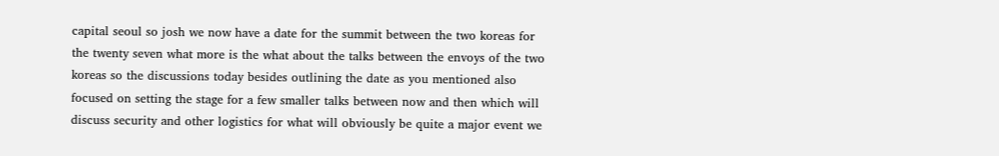capital seoul so josh we now have a date for the summit between the two koreas for the twenty seven what more is the what about the talks between the envoys of the two koreas so the discussions today besides outlining the date as you mentioned also focused on setting the stage for a few smaller talks between now and then which will discuss security and other logistics for what will obviously be quite a major event we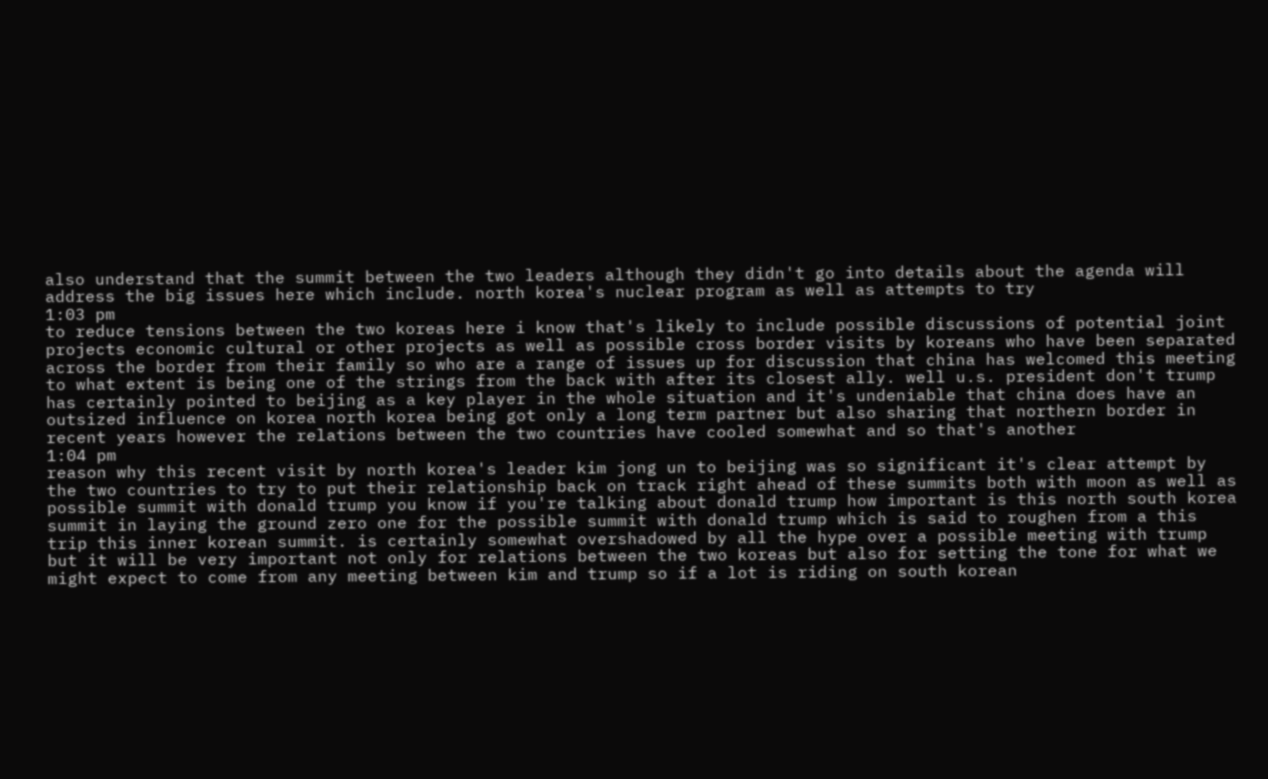also understand that the summit between the two leaders although they didn't go into details about the agenda will address the big issues here which include. north korea's nuclear program as well as attempts to try
1:03 pm
to reduce tensions between the two koreas here i know that's likely to include possible discussions of potential joint projects economic cultural or other projects as well as possible cross border visits by koreans who have been separated across the border from their family so who are a range of issues up for discussion that china has welcomed this meeting to what extent is being one of the strings from the back with after its closest ally. well u.s. president don't trump has certainly pointed to beijing as a key player in the whole situation and it's undeniable that china does have an outsized influence on korea north korea being got only a long term partner but also sharing that northern border in recent years however the relations between the two countries have cooled somewhat and so that's another
1:04 pm
reason why this recent visit by north korea's leader kim jong un to beijing was so significant it's clear attempt by the two countries to try to put their relationship back on track right ahead of these summits both with moon as well as possible summit with donald trump you know if you're talking about donald trump how important is this north south korea summit in laying the ground zero one for the possible summit with donald trump which is said to roughen from a this trip this inner korean summit. is certainly somewhat overshadowed by all the hype over a possible meeting with trump but it will be very important not only for relations between the two koreas but also for setting the tone for what we might expect to come from any meeting between kim and trump so if a lot is riding on south korean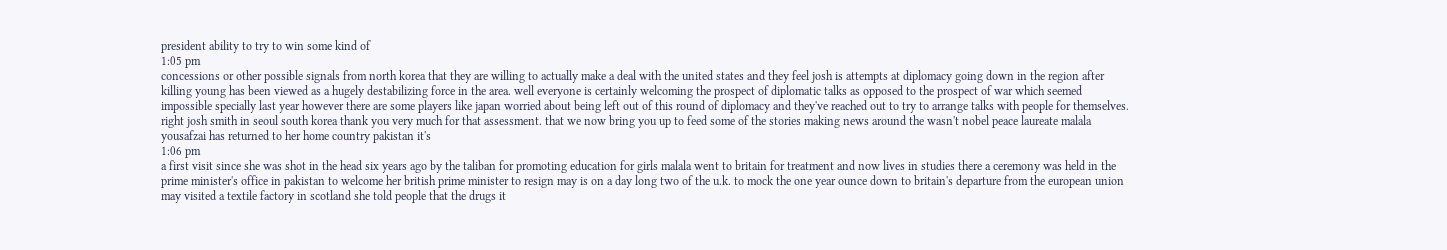president ability to try to win some kind of
1:05 pm
concessions or other possible signals from north korea that they are willing to actually make a deal with the united states and they feel josh is attempts at diplomacy going down in the region after killing young has been viewed as a hugely destabilizing force in the area. well everyone is certainly welcoming the prospect of diplomatic talks as opposed to the prospect of war which seemed impossible specially last year however there are some players like japan worried about being left out of this round of diplomacy and they've reached out to try to arrange talks with people for themselves. right josh smith in seoul south korea thank you very much for that assessment. that we now bring you up to feed some of the stories making news around the wasn't nobel peace laureate malala yousafzai has returned to her home country pakistan it's
1:06 pm
a first visit since she was shot in the head six years ago by the taliban for promoting education for girls malala went to britain for treatment and now lives in studies there a ceremony was held in the prime minister's office in pakistan to welcome her british prime minister to resign may is on a day long two of the u.k. to mock the one year ounce down to britain's departure from the european union may visited a textile factory in scotland she told people that the drugs it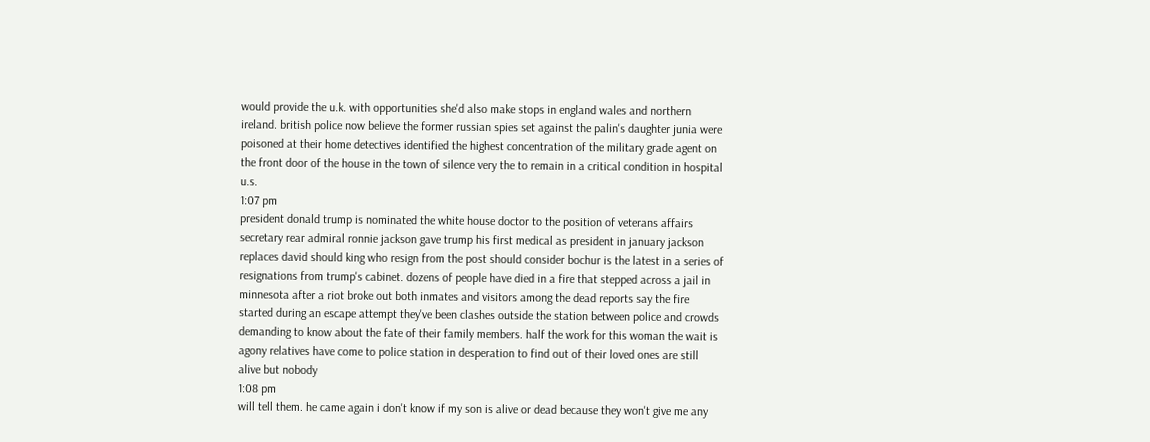would provide the u.k. with opportunities she'd also make stops in england wales and northern ireland. british police now believe the former russian spies set against the palin's daughter junia were poisoned at their home detectives identified the highest concentration of the military grade agent on the front door of the house in the town of silence very the to remain in a critical condition in hospital u.s.
1:07 pm
president donald trump is nominated the white house doctor to the position of veterans affairs secretary rear admiral ronnie jackson gave trump his first medical as president in january jackson replaces david should king who resign from the post should consider bochur is the latest in a series of resignations from trump's cabinet. dozens of people have died in a fire that stepped across a jail in minnesota after a riot broke out both inmates and visitors among the dead reports say the fire started during an escape attempt they've been clashes outside the station between police and crowds demanding to know about the fate of their family members. half the work for this woman the wait is agony relatives have come to police station in desperation to find out of their loved ones are still alive but nobody
1:08 pm
will tell them. he came again i don't know if my son is alive or dead because they won't give me any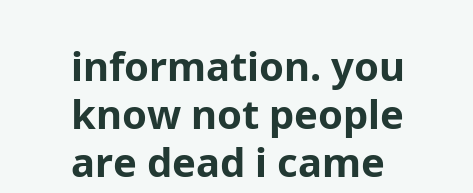information. you know not people are dead i came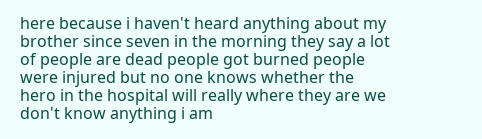here because i haven't heard anything about my brother since seven in the morning they say a lot of people are dead people got burned people were injured but no one knows whether the hero in the hospital will really where they are we don't know anything i am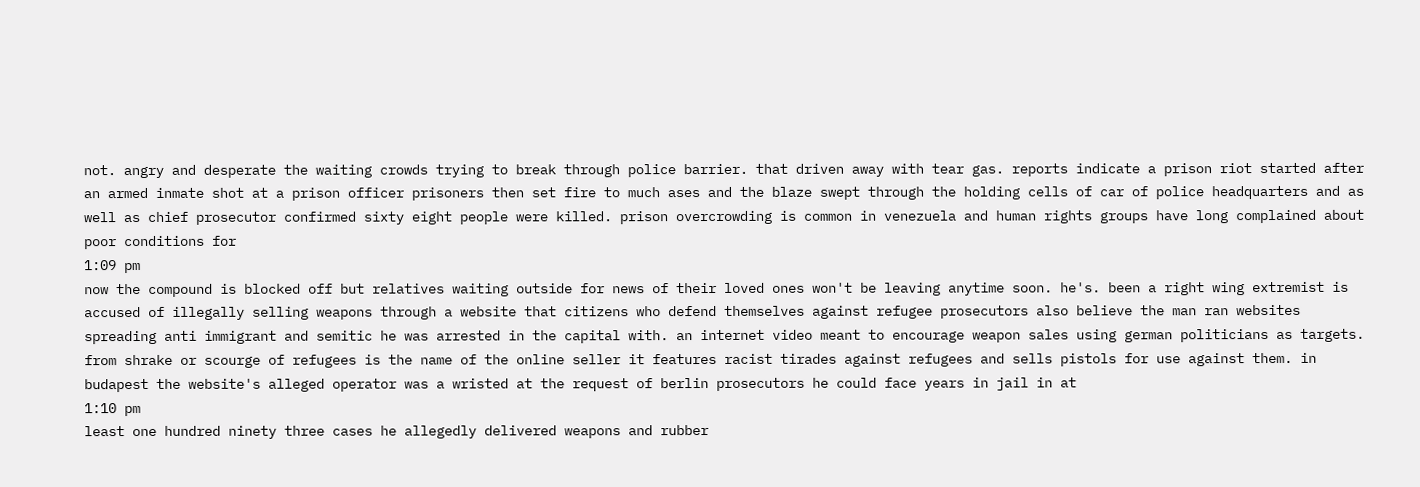not. angry and desperate the waiting crowds trying to break through police barrier. that driven away with tear gas. reports indicate a prison riot started after an armed inmate shot at a prison officer prisoners then set fire to much ases and the blaze swept through the holding cells of car of police headquarters and as well as chief prosecutor confirmed sixty eight people were killed. prison overcrowding is common in venezuela and human rights groups have long complained about poor conditions for
1:09 pm
now the compound is blocked off but relatives waiting outside for news of their loved ones won't be leaving anytime soon. he's. been a right wing extremist is accused of illegally selling weapons through a website that citizens who defend themselves against refugee prosecutors also believe the man ran websites spreading anti immigrant and semitic he was arrested in the capital with. an internet video meant to encourage weapon sales using german politicians as targets. from shrake or scourge of refugees is the name of the online seller it features racist tirades against refugees and sells pistols for use against them. in budapest the website's alleged operator was a wristed at the request of berlin prosecutors he could face years in jail in at
1:10 pm
least one hundred ninety three cases he allegedly delivered weapons and rubber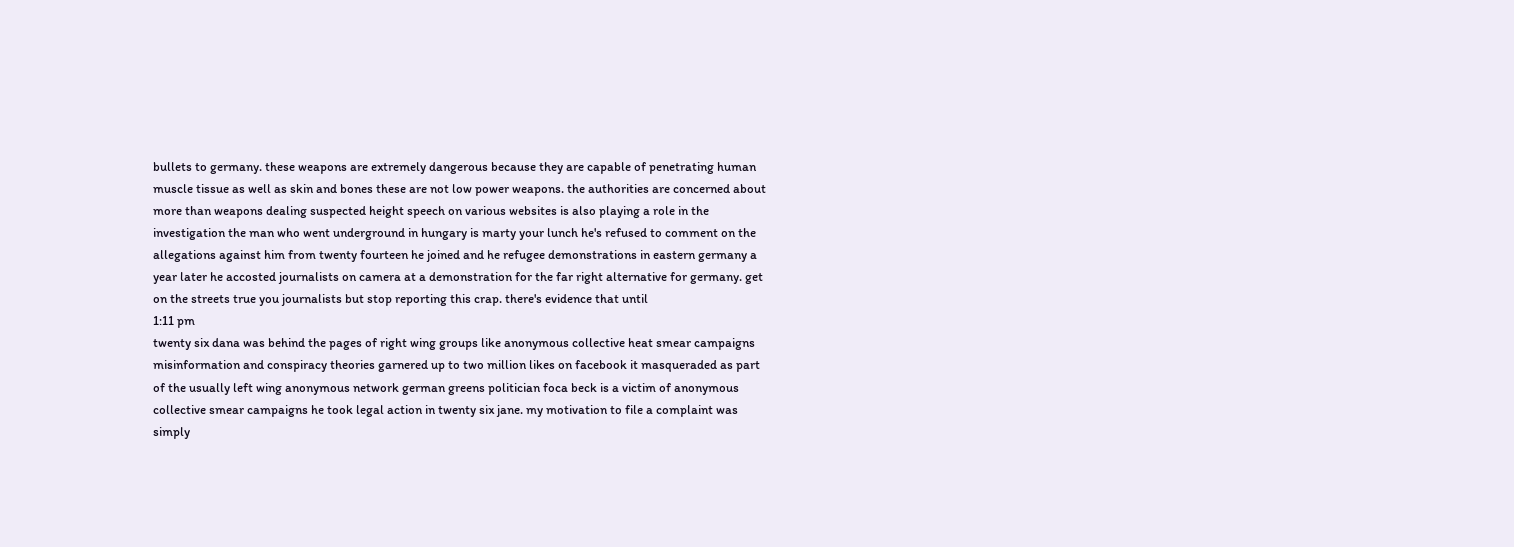bullets to germany. these weapons are extremely dangerous because they are capable of penetrating human muscle tissue as well as skin and bones these are not low power weapons. the authorities are concerned about more than weapons dealing suspected height speech on various websites is also playing a role in the investigation the man who went underground in hungary is marty your lunch he's refused to comment on the allegations against him from twenty fourteen he joined and he refugee demonstrations in eastern germany a year later he accosted journalists on camera at a demonstration for the far right alternative for germany. get on the streets true you journalists but stop reporting this crap. there's evidence that until
1:11 pm
twenty six dana was behind the pages of right wing groups like anonymous collective heat smear campaigns misinformation and conspiracy theories garnered up to two million likes on facebook it masqueraded as part of the usually left wing anonymous network german greens politician foca beck is a victim of anonymous collective smear campaigns he took legal action in twenty six jane. my motivation to file a complaint was simply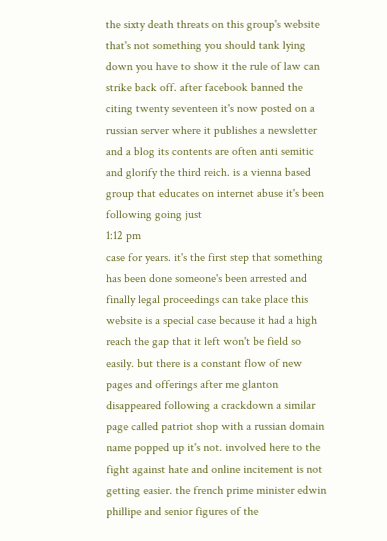the sixty death threats on this group's website that's not something you should tank lying down you have to show it the rule of law can strike back off. after facebook banned the citing twenty seventeen it's now posted on a russian server where it publishes a newsletter and a blog its contents are often anti semitic and glorify the third reich. is a vienna based group that educates on internet abuse it's been following going just
1:12 pm
case for years. it's the first step that something has been done someone's been arrested and finally legal proceedings can take place this website is a special case because it had a high reach the gap that it left won't be field so easily. but there is a constant flow of new pages and offerings after me glanton disappeared following a crackdown a similar page called patriot shop with a russian domain name popped up it's not. involved here to the fight against hate and online incitement is not getting easier. the french prime minister edwin phillipe and senior figures of the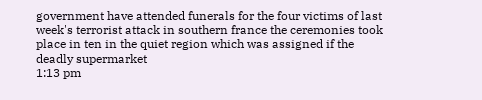government have attended funerals for the four victims of last week's terrorist attack in southern france the ceremonies took place in ten in the quiet region which was assigned if the deadly supermarket
1:13 pm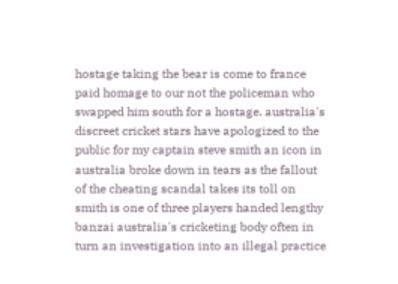hostage taking the bear is come to france paid homage to our not the policeman who swapped him south for a hostage. australia's discreet cricket stars have apologized to the public for my captain steve smith an icon in australia broke down in tears as the fallout of the cheating scandal takes its toll on smith is one of three players handed lengthy banzai australia's cricketing body often in turn an investigation into an illegal practice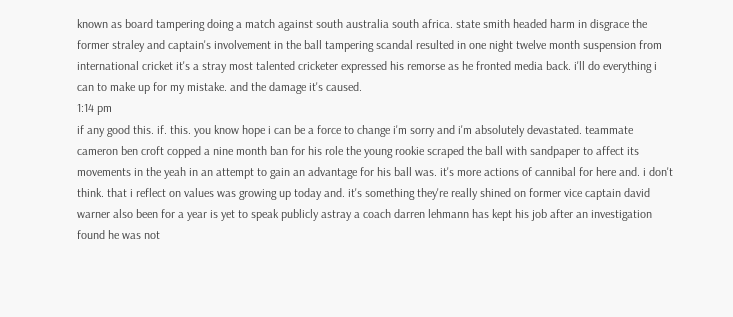known as board tampering doing a match against south australia south africa. state smith headed harm in disgrace the former straley and captain's involvement in the ball tampering scandal resulted in one night twelve month suspension from international cricket it's a stray most talented cricketer expressed his remorse as he fronted media back. i'll do everything i can to make up for my mistake. and the damage it's caused.
1:14 pm
if any good this. if. this. you know hope i can be a force to change i'm sorry and i'm absolutely devastated. teammate cameron ben croft copped a nine month ban for his role the young rookie scraped the ball with sandpaper to affect its movements in the yeah in an attempt to gain an advantage for his ball was. it's more actions of cannibal for here and. i don't think. that i reflect on values was growing up today and. it's something they're really shined on former vice captain david warner also been for a year is yet to speak publicly astray a coach darren lehmann has kept his job after an investigation found he was not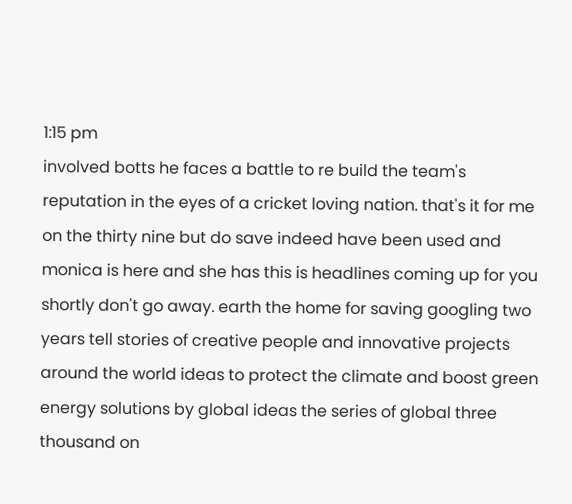1:15 pm
involved botts he faces a battle to re build the team's reputation in the eyes of a cricket loving nation. that's it for me on the thirty nine but do save indeed have been used and monica is here and she has this is headlines coming up for you shortly don't go away. earth the home for saving googling two years tell stories of creative people and innovative projects around the world ideas to protect the climate and boost green energy solutions by global ideas the series of global three thousand on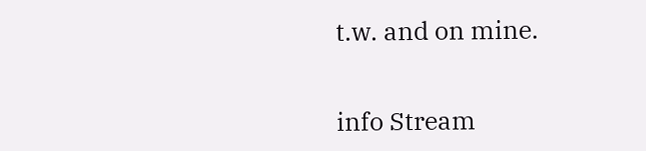t.w. and on mine.


info Stream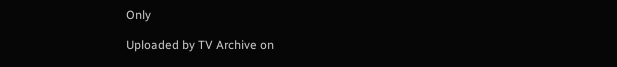Only

Uploaded by TV Archive on